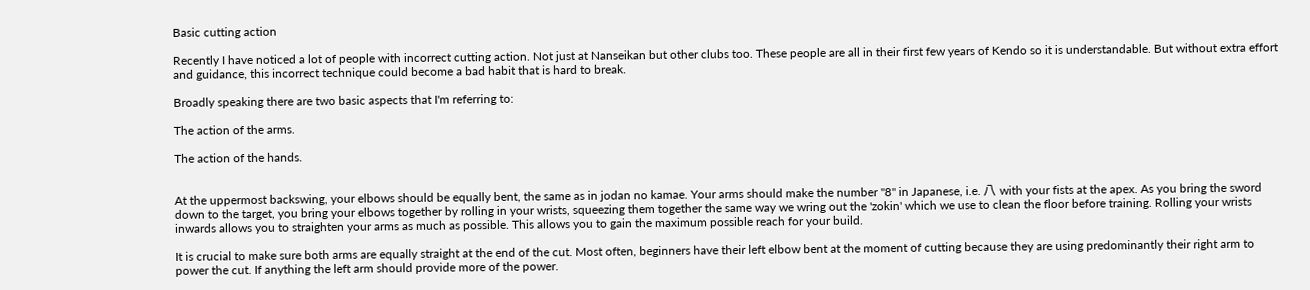Basic cutting action

Recently I have noticed a lot of people with incorrect cutting action. Not just at Nanseikan but other clubs too. These people are all in their first few years of Kendo so it is understandable. But without extra effort and guidance, this incorrect technique could become a bad habit that is hard to break.

Broadly speaking there are two basic aspects that I'm referring to:

The action of the arms.

The action of the hands.


At the uppermost backswing, your elbows should be equally bent, the same as in jodan no kamae. Your arms should make the number "8" in Japanese, i.e. 八 with your fists at the apex. As you bring the sword down to the target, you bring your elbows together by rolling in your wrists, squeezing them together the same way we wring out the 'zokin' which we use to clean the floor before training. Rolling your wrists inwards allows you to straighten your arms as much as possible. This allows you to gain the maximum possible reach for your build.

It is crucial to make sure both arms are equally straight at the end of the cut. Most often, beginners have their left elbow bent at the moment of cutting because they are using predominantly their right arm to power the cut. If anything the left arm should provide more of the power.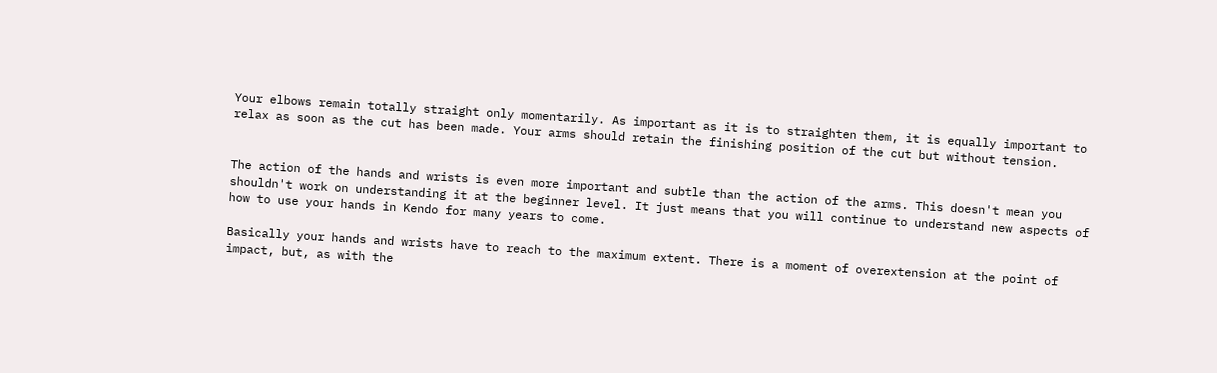Your elbows remain totally straight only momentarily. As important as it is to straighten them, it is equally important to relax as soon as the cut has been made. Your arms should retain the finishing position of the cut but without tension.


The action of the hands and wrists is even more important and subtle than the action of the arms. This doesn't mean you shouldn't work on understanding it at the beginner level. It just means that you will continue to understand new aspects of how to use your hands in Kendo for many years to come.

Basically your hands and wrists have to reach to the maximum extent. There is a moment of overextension at the point of impact, but, as with the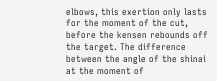elbows, this exertion only lasts for the moment of the cut, before the kensen rebounds off the target. The difference between the angle of the shinai at the moment of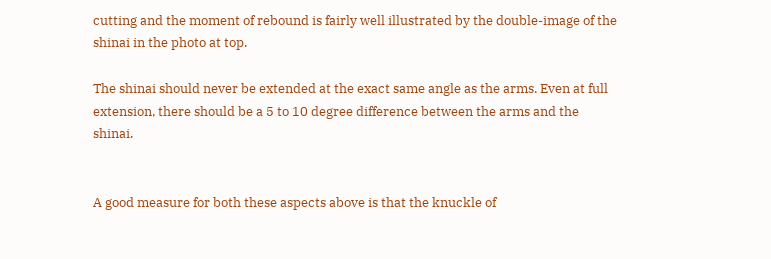cutting and the moment of rebound is fairly well illustrated by the double-image of the shinai in the photo at top.

The shinai should never be extended at the exact same angle as the arms. Even at full extension, there should be a 5 to 10 degree difference between the arms and the shinai.


A good measure for both these aspects above is that the knuckle of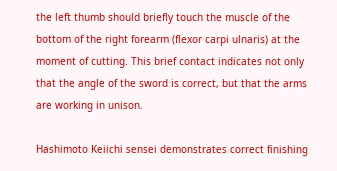the left thumb should briefly touch the muscle of the bottom of the right forearm (flexor carpi ulnaris) at the moment of cutting. This brief contact indicates not only that the angle of the sword is correct, but that the arms are working in unison.

Hashimoto Keiichi sensei demonstrates correct finishing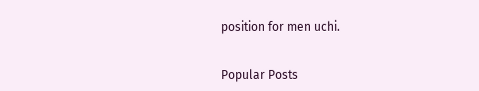position for men uchi.


Popular Posts